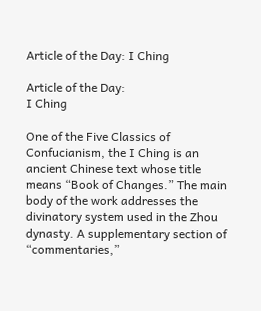Article of the Day: I Ching

Article of the Day:
I Ching

One of the Five Classics of Confucianism, the I Ching is an ancient Chinese text whose title means “Book of Changes.” The main body of the work addresses the divinatory system used in the Zhou dynasty. A supplementary section of “commentaries,”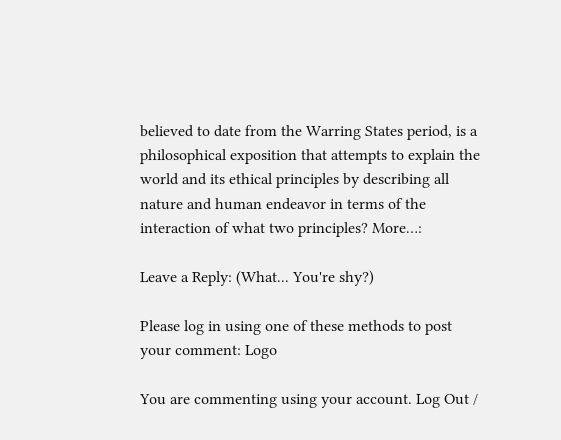believed to date from the Warring States period, is a philosophical exposition that attempts to explain the world and its ethical principles by describing all nature and human endeavor in terms of the interaction of what two principles? More…:

Leave a Reply: (What... You're shy?)

Please log in using one of these methods to post your comment: Logo

You are commenting using your account. Log Out /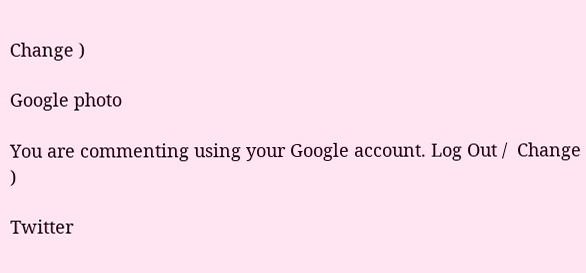Change )

Google photo

You are commenting using your Google account. Log Out /  Change )

Twitter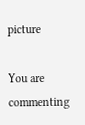picture

You are commenting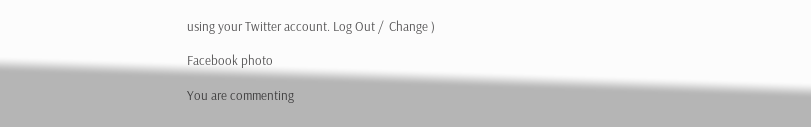using your Twitter account. Log Out /  Change )

Facebook photo

You are commenting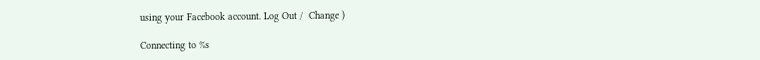using your Facebook account. Log Out /  Change )

Connecting to %s